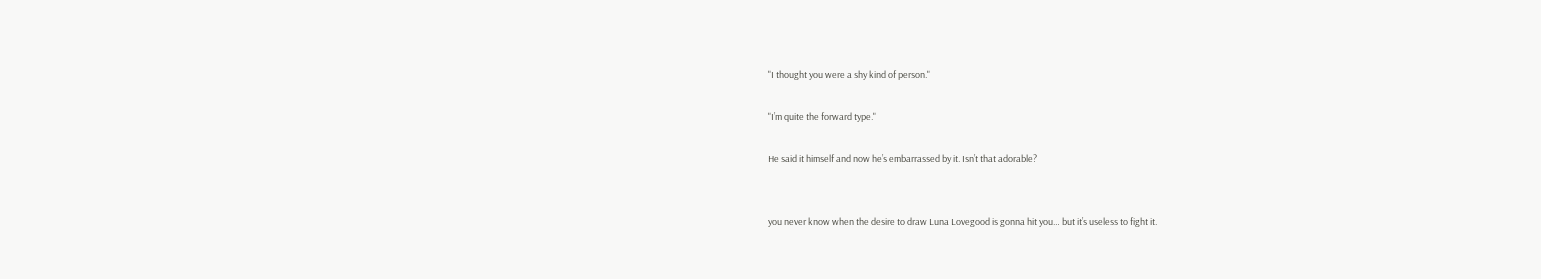"I thought you were a shy kind of person."

"I’m quite the forward type."

He said it himself and now he’s embarrassed by it. Isn’t that adorable?


you never know when the desire to draw Luna Lovegood is gonna hit you… but it’s useless to fight it.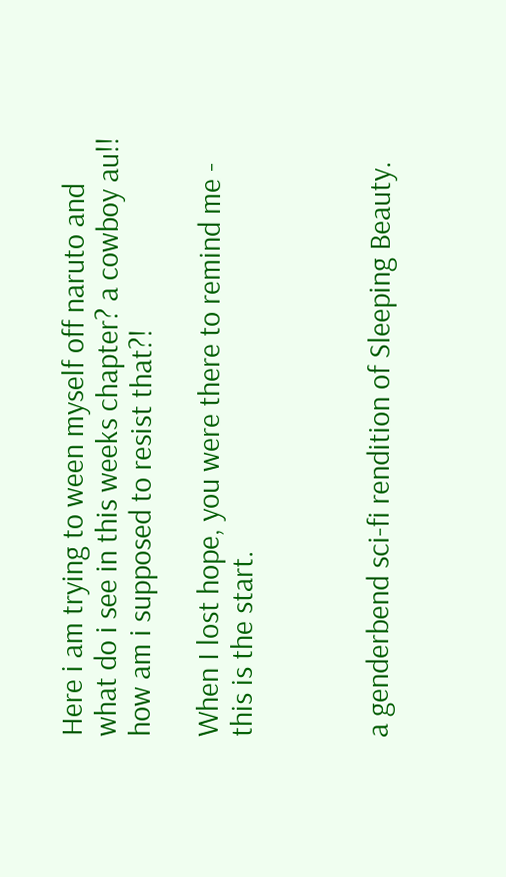Here i am trying to ween myself off naruto and what do i see in this weeks chapter? a cowboy au!! how am i supposed to resist that?!

When I lost hope, you were there to remind me - this is the start.



a genderbend sci-fi rendition of Sleeping Beauty.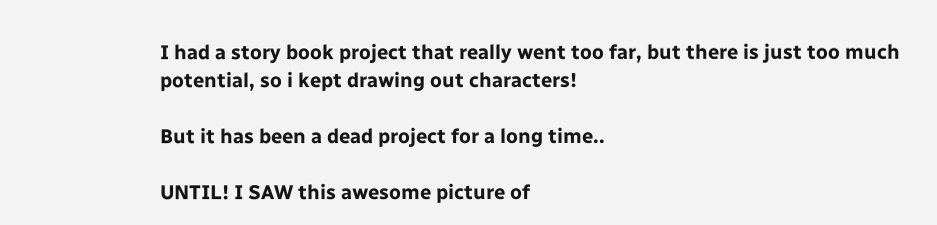I had a story book project that really went too far, but there is just too much potential, so i kept drawing out characters!

But it has been a dead project for a long time..

UNTIL! I SAW this awesome picture of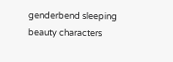genderbend sleeping beauty characters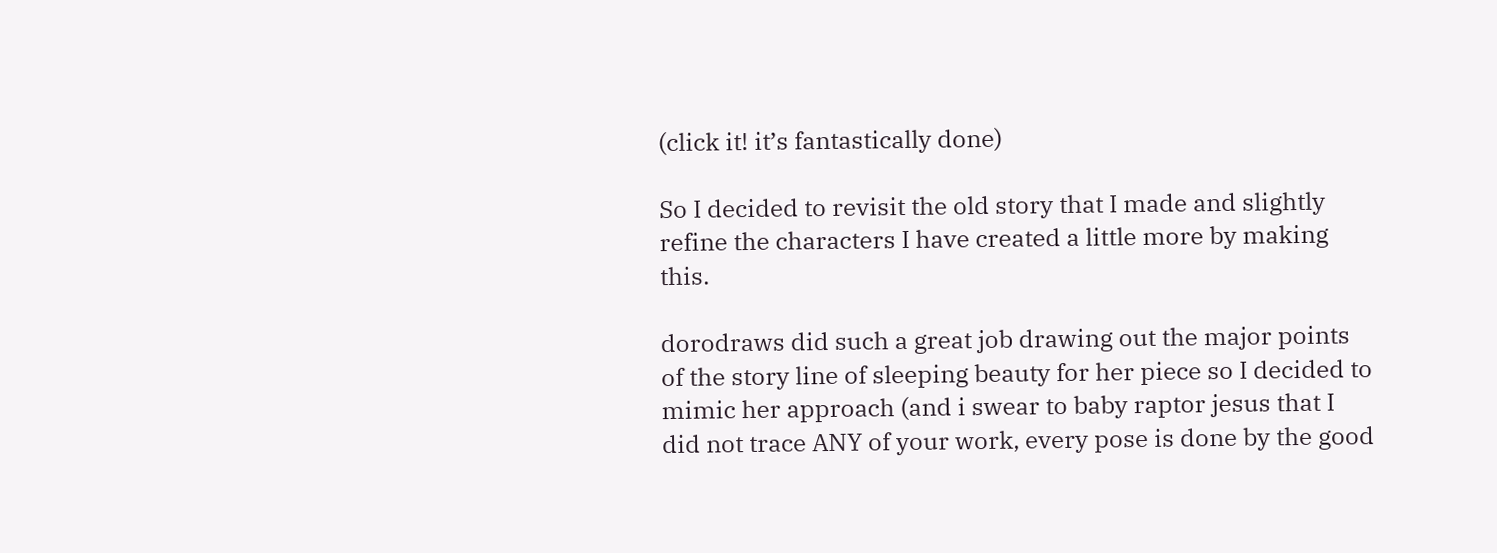(click it! it’s fantastically done)

So I decided to revisit the old story that I made and slightly refine the characters I have created a little more by making this.

dorodraws did such a great job drawing out the major points of the story line of sleeping beauty for her piece so I decided to mimic her approach (and i swear to baby raptor jesus that I did not trace ANY of your work, every pose is done by the good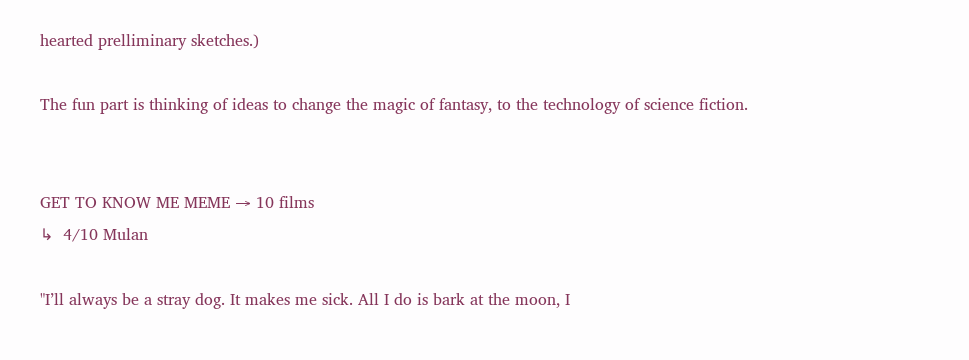hearted prelliminary sketches.)

The fun part is thinking of ideas to change the magic of fantasy, to the technology of science fiction.


GET TO KNOW ME MEME → 10 films
↳  4/10 Mulan

"I’ll always be a stray dog. It makes me sick. All I do is bark at the moon, I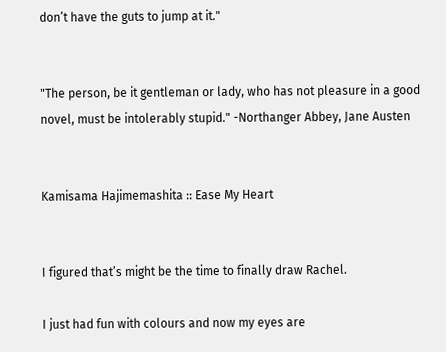don’t have the guts to jump at it."


"The person, be it gentleman or lady, who has not pleasure in a good novel, must be intolerably stupid." -Northanger Abbey, Jane Austen


Kamisama Hajimemashita :: Ease My Heart


I figured that’s might be the time to finally draw Rachel.

I just had fun with colours and now my eyes are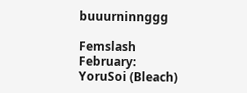buuurninnggg

Femslash February: YoruSoi (Bleach)